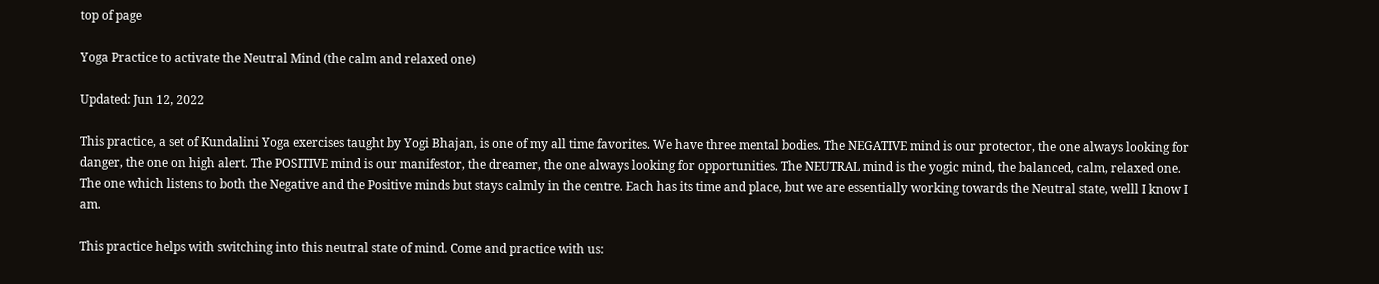top of page

Yoga Practice to activate the Neutral Mind (the calm and relaxed one)

Updated: Jun 12, 2022

This practice, a set of Kundalini Yoga exercises taught by Yogi Bhajan, is one of my all time favorites. We have three mental bodies. The NEGATIVE mind is our protector, the one always looking for danger, the one on high alert. The POSITIVE mind is our manifestor, the dreamer, the one always looking for opportunities. The NEUTRAL mind is the yogic mind, the balanced, calm, relaxed one. The one which listens to both the Negative and the Positive minds but stays calmly in the centre. Each has its time and place, but we are essentially working towards the Neutral state, welll I know I am.

This practice helps with switching into this neutral state of mind. Come and practice with us: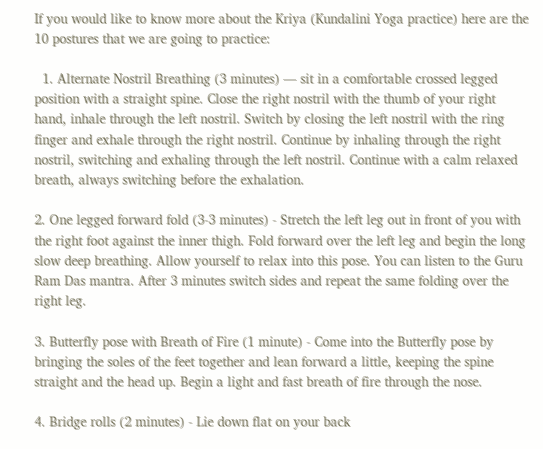If you would like to know more about the Kriya (Kundalini Yoga practice) here are the 10 postures that we are going to practice:

  1. Alternate Nostril Breathing (3 minutes) — sit in a comfortable crossed legged position with a straight spine. Close the right nostril with the thumb of your right hand, inhale through the left nostril. Switch by closing the left nostril with the ring finger and exhale through the right nostril. Continue by inhaling through the right nostril, switching and exhaling through the left nostril. Continue with a calm relaxed breath, always switching before the exhalation.

2. One legged forward fold (3-3 minutes) - Stretch the left leg out in front of you with the right foot against the inner thigh. Fold forward over the left leg and begin the long slow deep breathing. Allow yourself to relax into this pose. You can listen to the Guru Ram Das mantra. After 3 minutes switch sides and repeat the same folding over the right leg.

3. Butterfly pose with Breath of Fire (1 minute) - Come into the Butterfly pose by bringing the soles of the feet together and lean forward a little, keeping the spine straight and the head up. Begin a light and fast breath of fire through the nose.

4. Bridge rolls (2 minutes) - Lie down flat on your back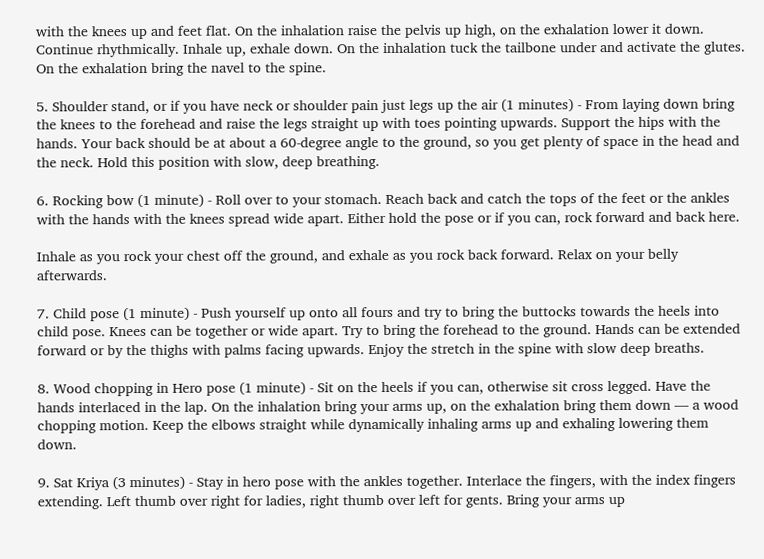with the knees up and feet flat. On the inhalation raise the pelvis up high, on the exhalation lower it down. Continue rhythmically. Inhale up, exhale down. On the inhalation tuck the tailbone under and activate the glutes. On the exhalation bring the navel to the spine.

5. Shoulder stand, or if you have neck or shoulder pain just legs up the air (1 minutes) - From laying down bring the knees to the forehead and raise the legs straight up with toes pointing upwards. Support the hips with the hands. Your back should be at about a 60-degree angle to the ground, so you get plenty of space in the head and the neck. Hold this position with slow, deep breathing.

6. Rocking bow (1 minute) - Roll over to your stomach. Reach back and catch the tops of the feet or the ankles with the hands with the knees spread wide apart. Either hold the pose or if you can, rock forward and back here.

Inhale as you rock your chest off the ground, and exhale as you rock back forward. Relax on your belly afterwards.

7. Child pose (1 minute) - Push yourself up onto all fours and try to bring the buttocks towards the heels into child pose. Knees can be together or wide apart. Try to bring the forehead to the ground. Hands can be extended forward or by the thighs with palms facing upwards. Enjoy the stretch in the spine with slow deep breaths.

8. Wood chopping in Hero pose (1 minute) - Sit on the heels if you can, otherwise sit cross legged. Have the hands interlaced in the lap. On the inhalation bring your arms up, on the exhalation bring them down — a wood chopping motion. Keep the elbows straight while dynamically inhaling arms up and exhaling lowering them down.

9. Sat Kriya (3 minutes) - Stay in hero pose with the ankles together. Interlace the fingers, with the index fingers extending. Left thumb over right for ladies, right thumb over left for gents. Bring your arms up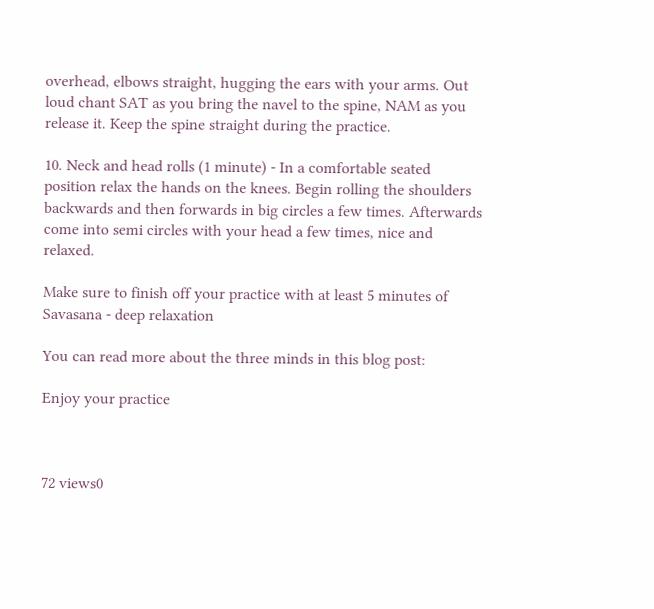overhead, elbows straight, hugging the ears with your arms. Out loud chant SAT as you bring the navel to the spine, NAM as you release it. Keep the spine straight during the practice.

10. Neck and head rolls (1 minute) - In a comfortable seated position relax the hands on the knees. Begin rolling the shoulders backwards and then forwards in big circles a few times. Afterwards come into semi circles with your head a few times, nice and relaxed.

Make sure to finish off your practice with at least 5 minutes of Savasana - deep relaxation

You can read more about the three minds in this blog post:

Enjoy your practice



72 views0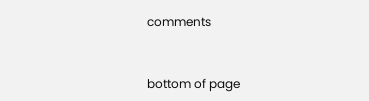comments


bottom of page